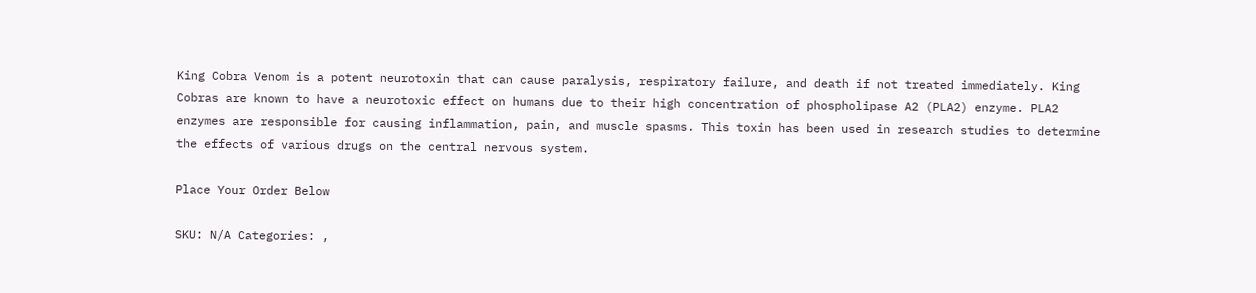King Cobra Venom is a potent neurotoxin that can cause paralysis, respiratory failure, and death if not treated immediately. King Cobras are known to have a neurotoxic effect on humans due to their high concentration of phospholipase A2 (PLA2) enzyme. PLA2 enzymes are responsible for causing inflammation, pain, and muscle spasms. This toxin has been used in research studies to determine the effects of various drugs on the central nervous system.

Place Your Order Below

SKU: N/A Categories: ,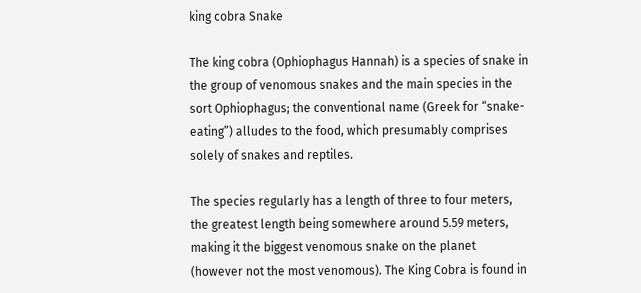king cobra Snake

The king cobra (Ophiophagus Hannah) is a species of snake in the group of venomous snakes and the main species in the sort Ophiophagus; the conventional name (Greek for “snake-eating”) alludes to the food, which presumably comprises solely of snakes and reptiles.

The species regularly has a length of three to four meters, the greatest length being somewhere around 5.59 meters, making it the biggest venomous snake on the planet (however not the most venomous). The King Cobra is found in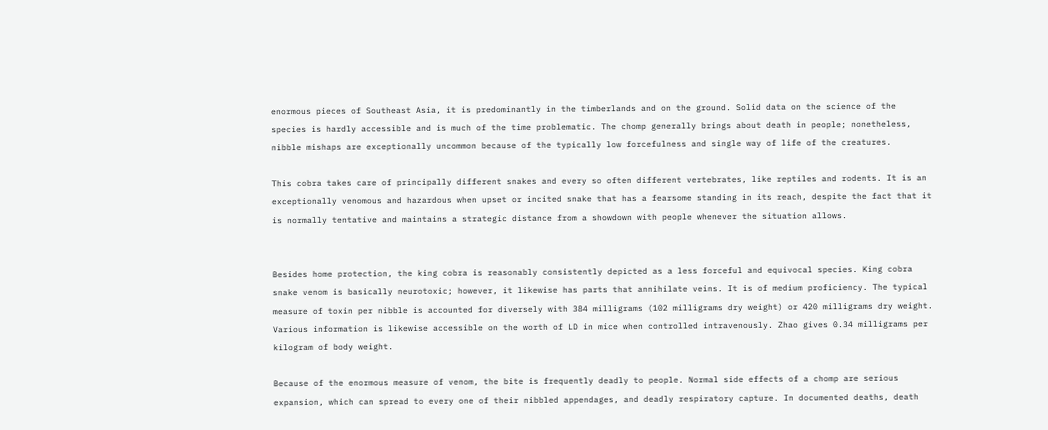enormous pieces of Southeast Asia, it is predominantly in the timberlands and on the ground. Solid data on the science of the species is hardly accessible and is much of the time problematic. The chomp generally brings about death in people; nonetheless, nibble mishaps are exceptionally uncommon because of the typically low forcefulness and single way of life of the creatures.

This cobra takes care of principally different snakes and every so often different vertebrates, like reptiles and rodents. It is an exceptionally venomous and hazardous when upset or incited snake that has a fearsome standing in its reach, despite the fact that it is normally tentative and maintains a strategic distance from a showdown with people whenever the situation allows.


Besides home protection, the king cobra is reasonably consistently depicted as a less forceful and equivocal species. King cobra snake venom is basically neurotoxic; however, it likewise has parts that annihilate veins. It is of medium proficiency. The typical measure of toxin per nibble is accounted for diversely with 384 milligrams (102 milligrams dry weight) or 420 milligrams dry weight. Various information is likewise accessible on the worth of LD in mice when controlled intravenously. Zhao gives 0.34 milligrams per kilogram of body weight.

Because of the enormous measure of venom, the bite is frequently deadly to people. Normal side effects of a chomp are serious expansion, which can spread to every one of their nibbled appendages, and deadly respiratory capture. In documented deaths, death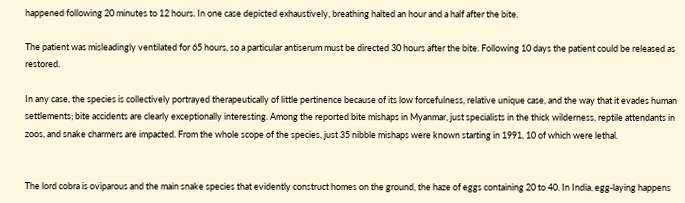happened following 20 minutes to 12 hours. In one case depicted exhaustively, breathing halted an hour and a half after the bite.

The patient was misleadingly ventilated for 65 hours, so a particular antiserum must be directed 30 hours after the bite. Following 10 days the patient could be released as restored.

In any case, the species is collectively portrayed therapeutically of little pertinence because of its low forcefulness, relative unique case, and the way that it evades human settlements; bite accidents are clearly exceptionally interesting. Among the reported bite mishaps in Myanmar, just specialists in the thick wilderness, reptile attendants in zoos, and snake charmers are impacted. From the whole scope of the species, just 35 nibble mishaps were known starting in 1991, 10 of which were lethal.


The lord cobra is oviparous and the main snake species that evidently construct homes on the ground, the haze of eggs containing 20 to 40. In India, egg-laying happens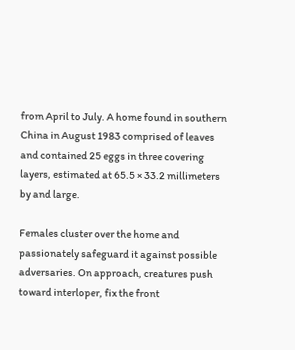from April to July. A home found in southern China in August 1983 comprised of leaves and contained 25 eggs in three covering layers, estimated at 65.5 × 33.2 millimeters by and large.

Females cluster over the home and passionately safeguard it against possible adversaries. On approach, creatures push toward interloper, fix the front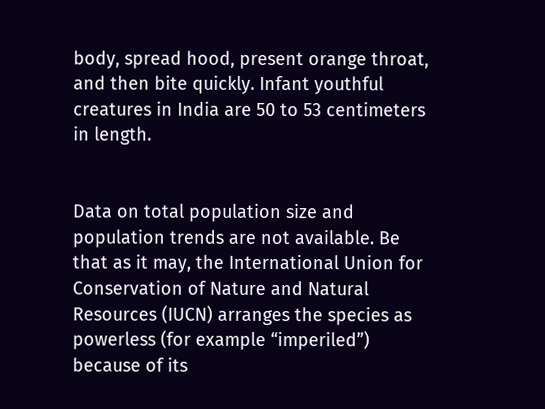body, spread hood, present orange throat, and then bite quickly. Infant youthful creatures in India are 50 to 53 centimeters in length.


Data on total population size and population trends are not available. Be that as it may, the International Union for Conservation of Nature and Natural Resources (IUCN) arranges the species as powerless (for example “imperiled”) because of its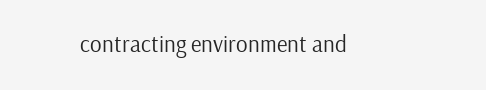contracting environment and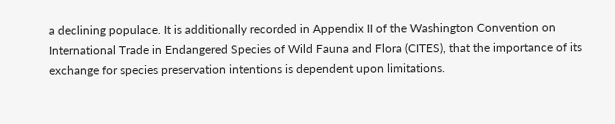a declining populace. It is additionally recorded in Appendix II of the Washington Convention on International Trade in Endangered Species of Wild Fauna and Flora (CITES), that the importance of its exchange for species preservation intentions is dependent upon limitations.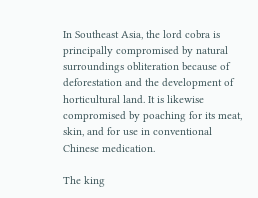In Southeast Asia, the lord cobra is principally compromised by natural surroundings obliteration because of deforestation and the development of horticultural land. It is likewise compromised by poaching for its meat, skin, and for use in conventional Chinese medication.

The king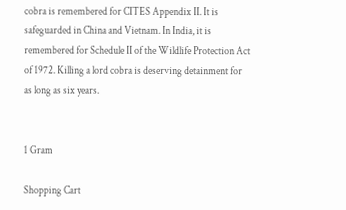cobra is remembered for CITES Appendix II. It is safeguarded in China and Vietnam. In India, it is remembered for Schedule II of the Wildlife Protection Act of 1972. Killing a lord cobra is deserving detainment for as long as six years.


1 Gram

Shopping Cart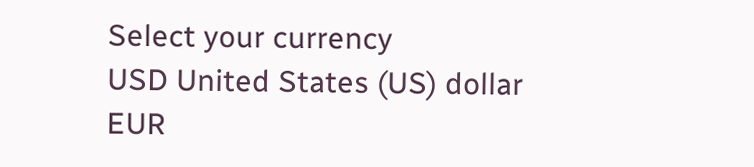Select your currency
USD United States (US) dollar
EUR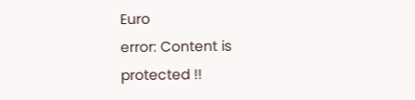Euro
error: Content is protected !!